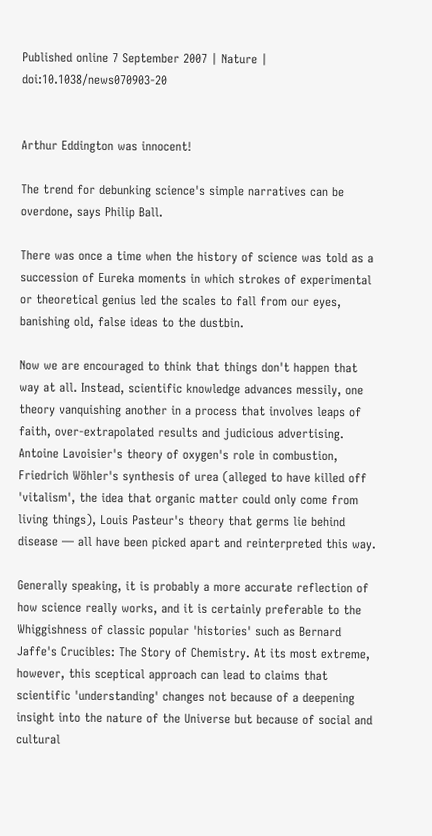Published online 7 September 2007 | Nature | doi:10.1038/news070903-20


Arthur Eddington was innocent!

The trend for debunking science's simple narratives can be overdone, says Philip Ball.

There was once a time when the history of science was told as a succession of Eureka moments in which strokes of experimental or theoretical genius led the scales to fall from our eyes, banishing old, false ideas to the dustbin.

Now we are encouraged to think that things don't happen that way at all. Instead, scientific knowledge advances messily, one theory vanquishing another in a process that involves leaps of faith, over-extrapolated results and judicious advertising. Antoine Lavoisier's theory of oxygen's role in combustion, Friedrich Wöhler's synthesis of urea (alleged to have killed off 'vitalism', the idea that organic matter could only come from living things), Louis Pasteur's theory that germs lie behind disease — all have been picked apart and reinterpreted this way.

Generally speaking, it is probably a more accurate reflection of how science really works, and it is certainly preferable to the Whiggishness of classic popular 'histories' such as Bernard Jaffe's Crucibles: The Story of Chemistry. At its most extreme, however, this sceptical approach can lead to claims that scientific 'understanding' changes not because of a deepening insight into the nature of the Universe but because of social and cultural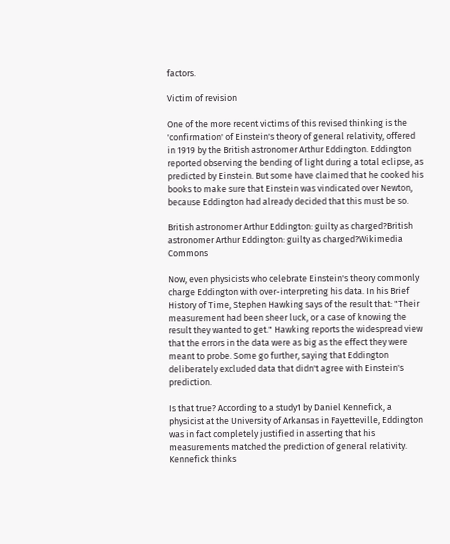factors.

Victim of revision

One of the more recent victims of this revised thinking is the 'confirmation' of Einstein's theory of general relativity, offered in 1919 by the British astronomer Arthur Eddington. Eddington reported observing the bending of light during a total eclipse, as predicted by Einstein. But some have claimed that he cooked his books to make sure that Einstein was vindicated over Newton, because Eddington had already decided that this must be so.

British astronomer Arthur Eddington: guilty as charged?British astronomer Arthur Eddington: guilty as charged?Wikimedia Commons

Now, even physicists who celebrate Einstein's theory commonly charge Eddington with over-interpreting his data. In his Brief History of Time, Stephen Hawking says of the result that: "Their measurement had been sheer luck, or a case of knowing the result they wanted to get." Hawking reports the widespread view that the errors in the data were as big as the effect they were meant to probe. Some go further, saying that Eddington deliberately excluded data that didn't agree with Einstein's prediction.

Is that true? According to a study1 by Daniel Kennefick, a physicist at the University of Arkansas in Fayetteville, Eddington was in fact completely justified in asserting that his measurements matched the prediction of general relativity. Kennefick thinks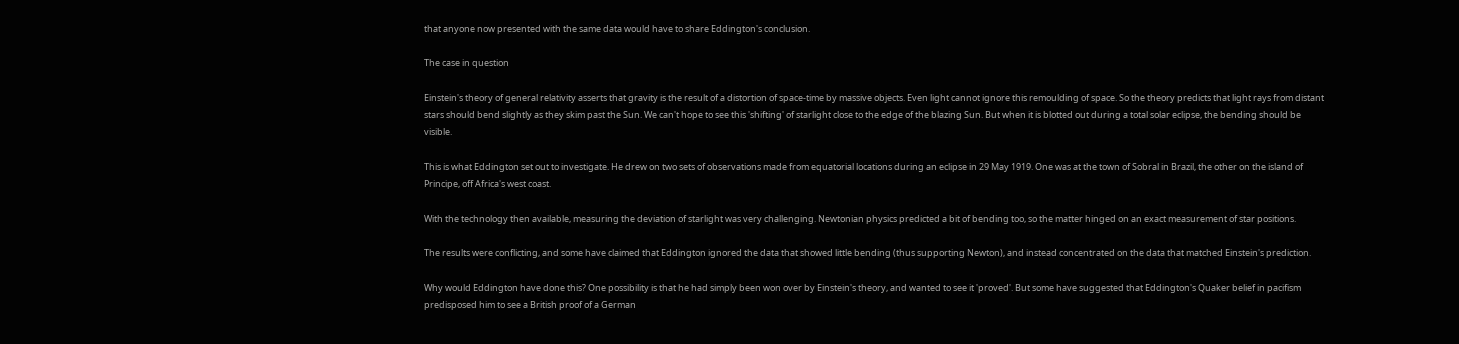that anyone now presented with the same data would have to share Eddington's conclusion.

The case in question

Einstein's theory of general relativity asserts that gravity is the result of a distortion of space-time by massive objects. Even light cannot ignore this remoulding of space. So the theory predicts that light rays from distant stars should bend slightly as they skim past the Sun. We can't hope to see this 'shifting' of starlight close to the edge of the blazing Sun. But when it is blotted out during a total solar eclipse, the bending should be visible.

This is what Eddington set out to investigate. He drew on two sets of observations made from equatorial locations during an eclipse in 29 May 1919. One was at the town of Sobral in Brazil, the other on the island of Principe, off Africa's west coast.

With the technology then available, measuring the deviation of starlight was very challenging. Newtonian physics predicted a bit of bending too, so the matter hinged on an exact measurement of star positions.

The results were conflicting, and some have claimed that Eddington ignored the data that showed little bending (thus supporting Newton), and instead concentrated on the data that matched Einstein's prediction.

Why would Eddington have done this? One possibility is that he had simply been won over by Einstein's theory, and wanted to see it 'proved'. But some have suggested that Eddington's Quaker belief in pacifism predisposed him to see a British proof of a German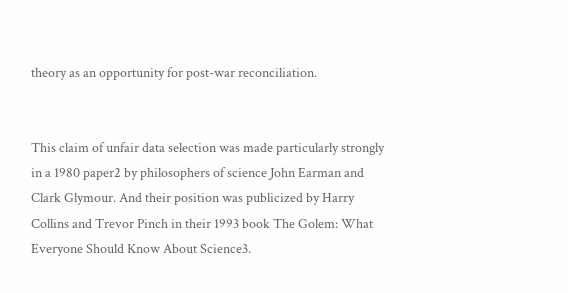theory as an opportunity for post-war reconciliation.


This claim of unfair data selection was made particularly strongly in a 1980 paper2 by philosophers of science John Earman and Clark Glymour. And their position was publicized by Harry Collins and Trevor Pinch in their 1993 book The Golem: What Everyone Should Know About Science3.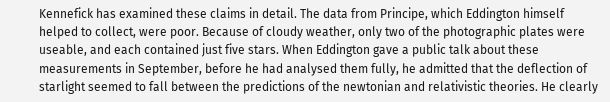Kennefick has examined these claims in detail. The data from Principe, which Eddington himself helped to collect, were poor. Because of cloudy weather, only two of the photographic plates were useable, and each contained just five stars. When Eddington gave a public talk about these measurements in September, before he had analysed them fully, he admitted that the deflection of starlight seemed to fall between the predictions of the newtonian and relativistic theories. He clearly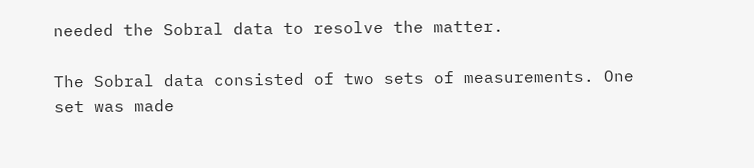needed the Sobral data to resolve the matter.

The Sobral data consisted of two sets of measurements. One set was made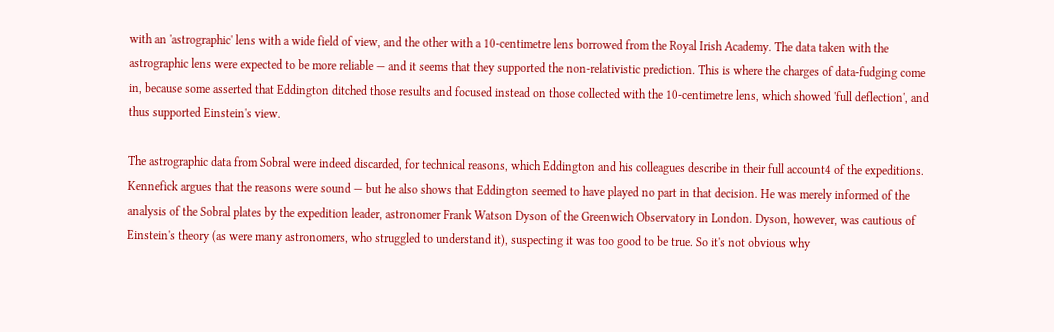with an 'astrographic' lens with a wide field of view, and the other with a 10-centimetre lens borrowed from the Royal Irish Academy. The data taken with the astrographic lens were expected to be more reliable — and it seems that they supported the non-relativistic prediction. This is where the charges of data-fudging come in, because some asserted that Eddington ditched those results and focused instead on those collected with the 10-centimetre lens, which showed 'full deflection', and thus supported Einstein's view.

The astrographic data from Sobral were indeed discarded, for technical reasons, which Eddington and his colleagues describe in their full account4 of the expeditions. Kennefick argues that the reasons were sound — but he also shows that Eddington seemed to have played no part in that decision. He was merely informed of the analysis of the Sobral plates by the expedition leader, astronomer Frank Watson Dyson of the Greenwich Observatory in London. Dyson, however, was cautious of Einstein's theory (as were many astronomers, who struggled to understand it), suspecting it was too good to be true. So it's not obvious why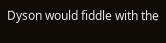Dyson would fiddle with the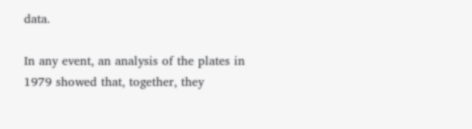data.

In any event, an analysis of the plates in 1979 showed that, together, they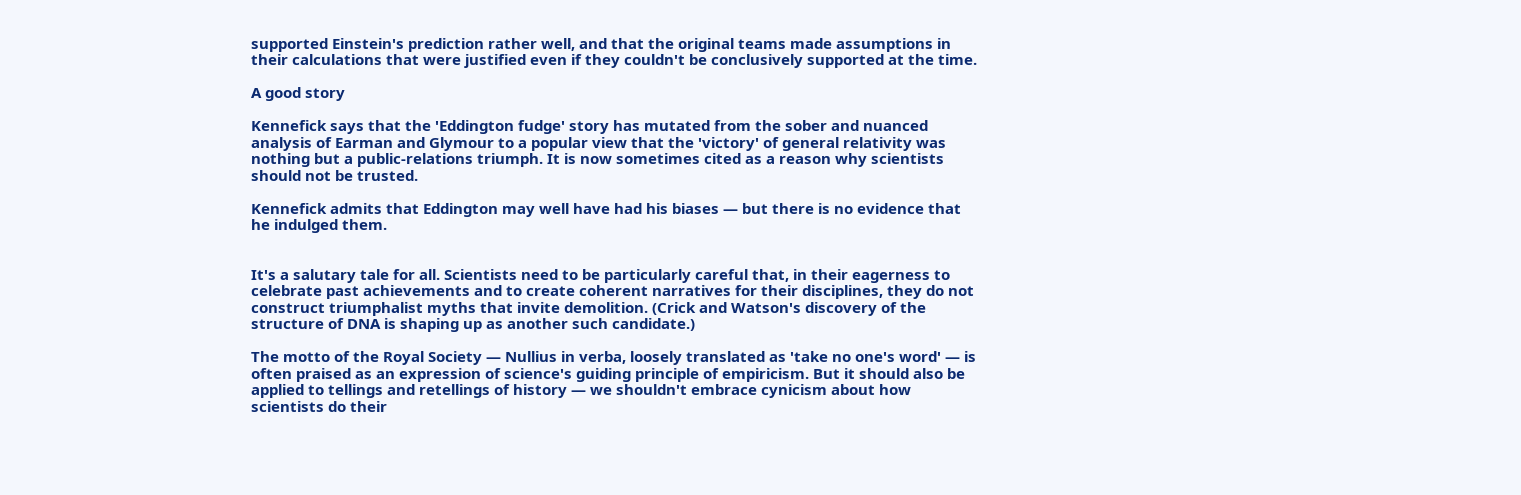supported Einstein's prediction rather well, and that the original teams made assumptions in their calculations that were justified even if they couldn't be conclusively supported at the time.

A good story

Kennefick says that the 'Eddington fudge' story has mutated from the sober and nuanced analysis of Earman and Glymour to a popular view that the 'victory' of general relativity was nothing but a public-relations triumph. It is now sometimes cited as a reason why scientists should not be trusted.

Kennefick admits that Eddington may well have had his biases — but there is no evidence that he indulged them.


It's a salutary tale for all. Scientists need to be particularly careful that, in their eagerness to celebrate past achievements and to create coherent narratives for their disciplines, they do not construct triumphalist myths that invite demolition. (Crick and Watson's discovery of the structure of DNA is shaping up as another such candidate.)

The motto of the Royal Society — Nullius in verba, loosely translated as 'take no one's word' — is often praised as an expression of science's guiding principle of empiricism. But it should also be applied to tellings and retellings of history — we shouldn't embrace cynicism about how scientists do their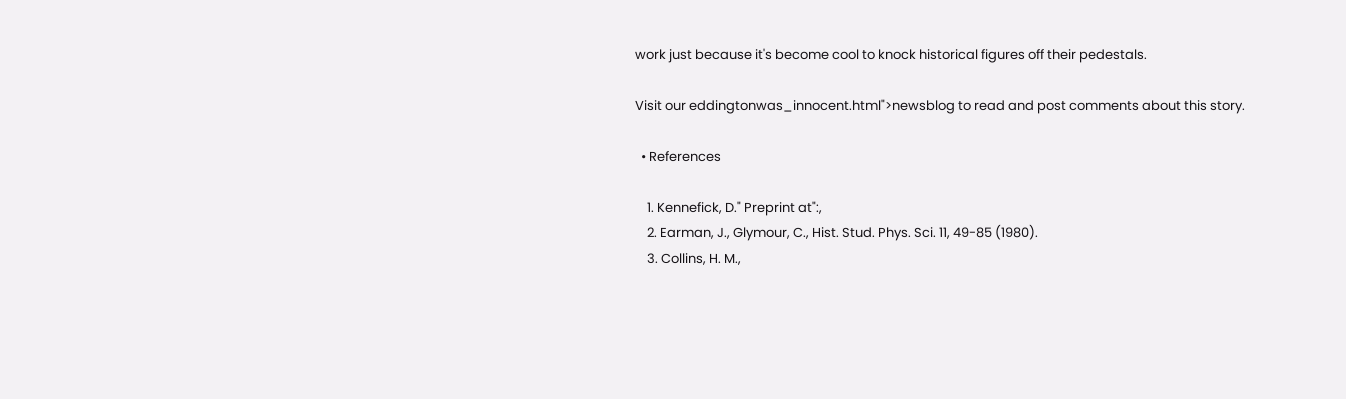work just because it's become cool to knock historical figures off their pedestals.

Visit our eddingtonwas_innocent.html">newsblog to read and post comments about this story.

  • References

    1. Kennefick, D." Preprint at":,
    2. Earman, J., Glymour, C., Hist. Stud. Phys. Sci. 11, 49-85 (1980).
    3. Collins, H. M.,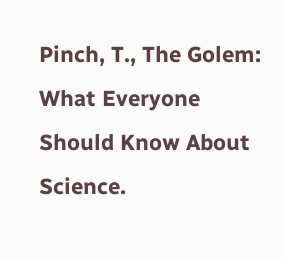Pinch, T., The Golem: What Everyone Should Know About Science.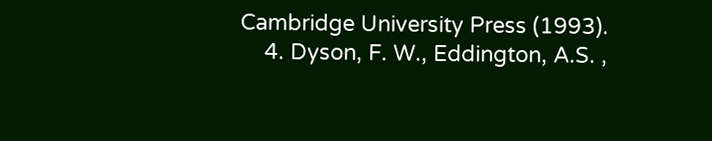Cambridge University Press (1993).
    4. Dyson, F. W., Eddington, A.S. ,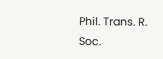Phil. Trans. R. Soc.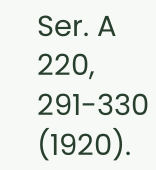Ser. A 220, 291-330 (1920).